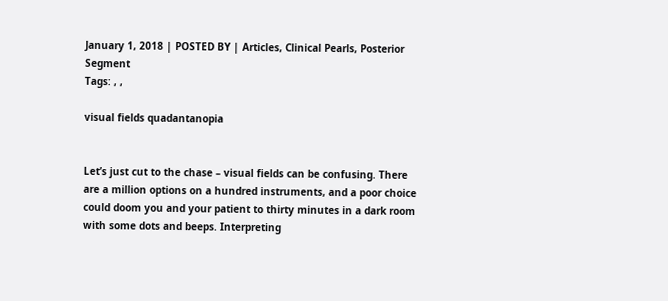January 1, 2018 | POSTED BY | Articles, Clinical Pearls, Posterior Segment
Tags: , ,

visual fields quadantanopia


Let’s just cut to the chase – visual fields can be confusing. There are a million options on a hundred instruments, and a poor choice could doom you and your patient to thirty minutes in a dark room with some dots and beeps. Interpreting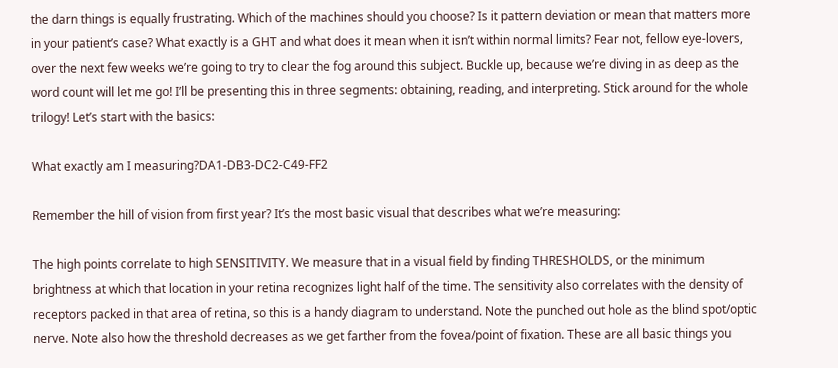the darn things is equally frustrating. Which of the machines should you choose? Is it pattern deviation or mean that matters more in your patient’s case? What exactly is a GHT and what does it mean when it isn’t within normal limits? Fear not, fellow eye-lovers, over the next few weeks we’re going to try to clear the fog around this subject. Buckle up, because we’re diving in as deep as the word count will let me go! I’ll be presenting this in three segments: obtaining, reading, and interpreting. Stick around for the whole trilogy! Let’s start with the basics:

What exactly am I measuring?DA1-DB3-DC2-C49-FF2

Remember the hill of vision from first year? It’s the most basic visual that describes what we’re measuring:

The high points correlate to high SENSITIVITY. We measure that in a visual field by finding THRESHOLDS, or the minimum brightness at which that location in your retina recognizes light half of the time. The sensitivity also correlates with the density of receptors packed in that area of retina, so this is a handy diagram to understand. Note the punched out hole as the blind spot/optic nerve. Note also how the threshold decreases as we get farther from the fovea/point of fixation. These are all basic things you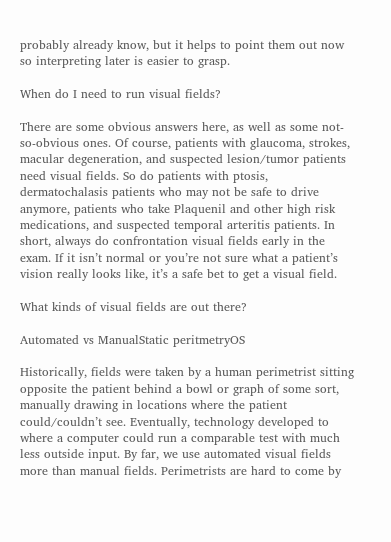probably already know, but it helps to point them out now so interpreting later is easier to grasp.

When do I need to run visual fields?

There are some obvious answers here, as well as some not-so-obvious ones. Of course, patients with glaucoma, strokes, macular degeneration, and suspected lesion/tumor patients need visual fields. So do patients with ptosis, dermatochalasis patients who may not be safe to drive anymore, patients who take Plaquenil and other high risk medications, and suspected temporal arteritis patients. In short, always do confrontation visual fields early in the exam. If it isn’t normal or you’re not sure what a patient’s vision really looks like, it’s a safe bet to get a visual field.

What kinds of visual fields are out there?

Automated vs ManualStatic peritmetryOS

Historically, fields were taken by a human perimetrist sitting opposite the patient behind a bowl or graph of some sort, manually drawing in locations where the patient could/couldn’t see. Eventually, technology developed to where a computer could run a comparable test with much less outside input. By far, we use automated visual fields more than manual fields. Perimetrists are hard to come by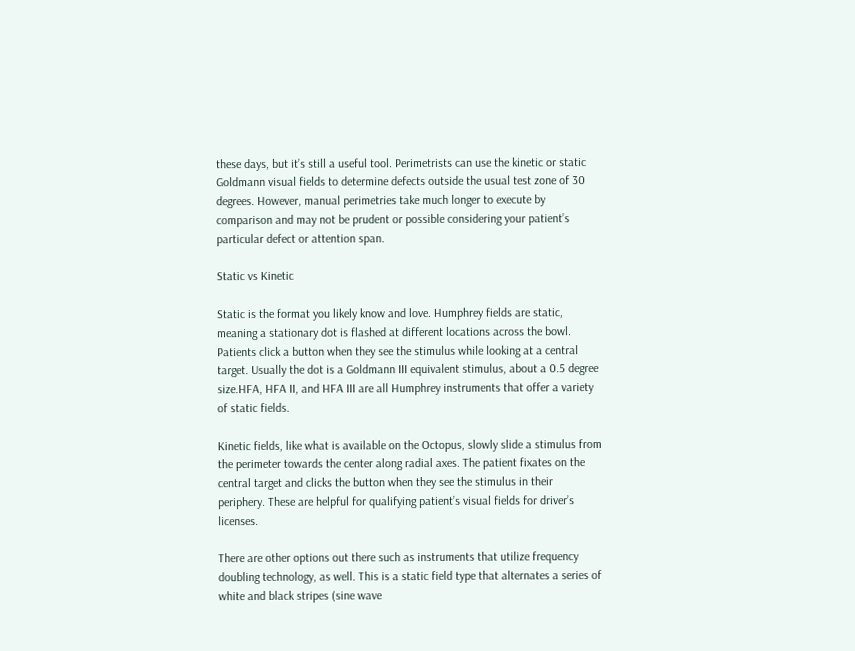these days, but it’s still a useful tool. Perimetrists can use the kinetic or static Goldmann visual fields to determine defects outside the usual test zone of 30 degrees. However, manual perimetries take much longer to execute by comparison and may not be prudent or possible considering your patient’s particular defect or attention span.

Static vs Kinetic

Static is the format you likely know and love. Humphrey fields are static, meaning a stationary dot is flashed at different locations across the bowl. Patients click a button when they see the stimulus while looking at a central target. Usually the dot is a Goldmann III equivalent stimulus, about a 0.5 degree size.HFA, HFA II, and HFA III are all Humphrey instruments that offer a variety of static fields.

Kinetic fields, like what is available on the Octopus, slowly slide a stimulus from the perimeter towards the center along radial axes. The patient fixates on the central target and clicks the button when they see the stimulus in their periphery. These are helpful for qualifying patient’s visual fields for driver’s licenses.

There are other options out there such as instruments that utilize frequency doubling technology, as well. This is a static field type that alternates a series of white and black stripes (sine wave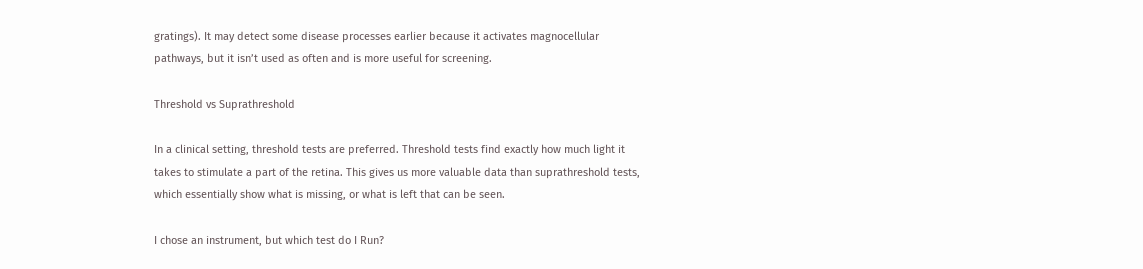gratings). It may detect some disease processes earlier because it activates magnocellular pathways, but it isn’t used as often and is more useful for screening.

Threshold vs Suprathreshold

In a clinical setting, threshold tests are preferred. Threshold tests find exactly how much light it takes to stimulate a part of the retina. This gives us more valuable data than suprathreshold tests, which essentially show what is missing, or what is left that can be seen.

I chose an instrument, but which test do I Run?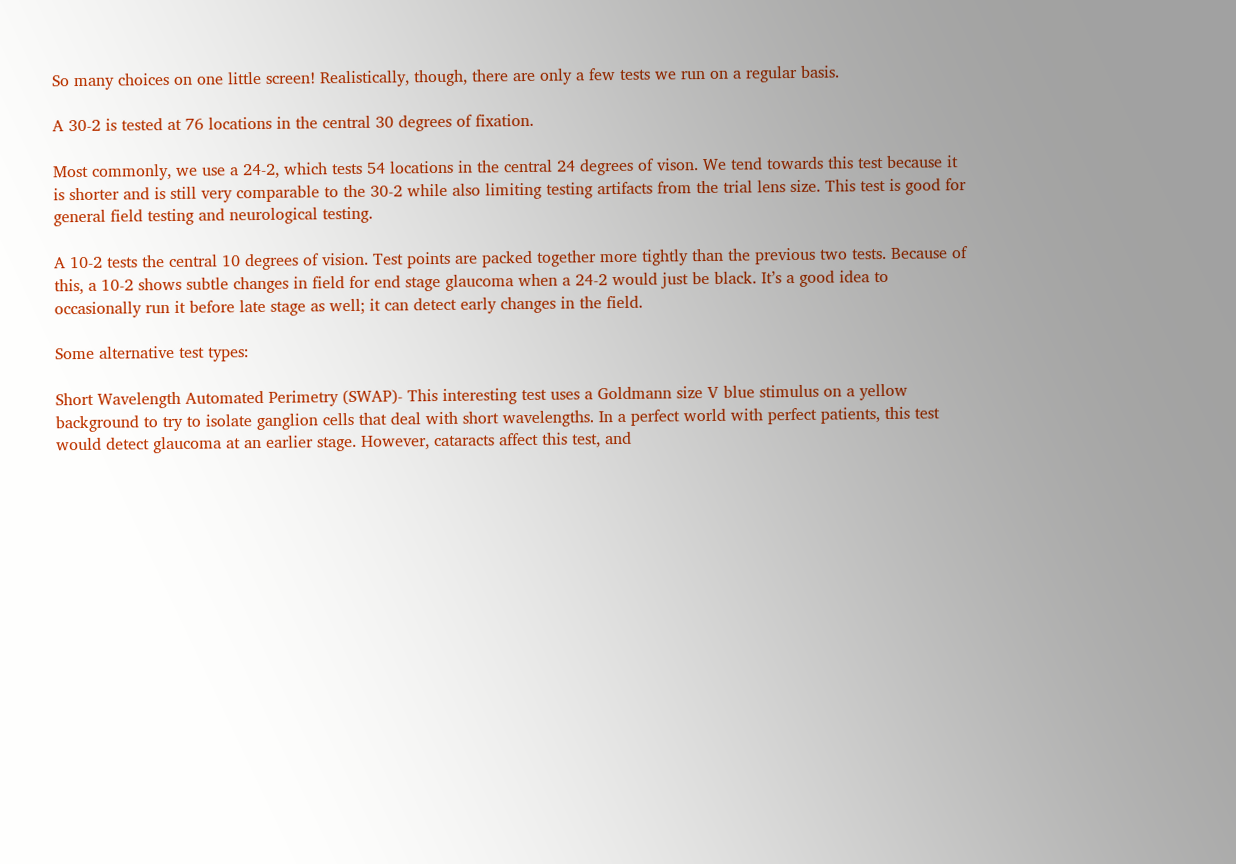So many choices on one little screen! Realistically, though, there are only a few tests we run on a regular basis.

A 30-2 is tested at 76 locations in the central 30 degrees of fixation.

Most commonly, we use a 24-2, which tests 54 locations in the central 24 degrees of vison. We tend towards this test because it is shorter and is still very comparable to the 30-2 while also limiting testing artifacts from the trial lens size. This test is good for general field testing and neurological testing.

A 10-2 tests the central 10 degrees of vision. Test points are packed together more tightly than the previous two tests. Because of this, a 10-2 shows subtle changes in field for end stage glaucoma when a 24-2 would just be black. It’s a good idea to occasionally run it before late stage as well; it can detect early changes in the field.

Some alternative test types:

Short Wavelength Automated Perimetry (SWAP)- This interesting test uses a Goldmann size V blue stimulus on a yellow background to try to isolate ganglion cells that deal with short wavelengths. In a perfect world with perfect patients, this test would detect glaucoma at an earlier stage. However, cataracts affect this test, and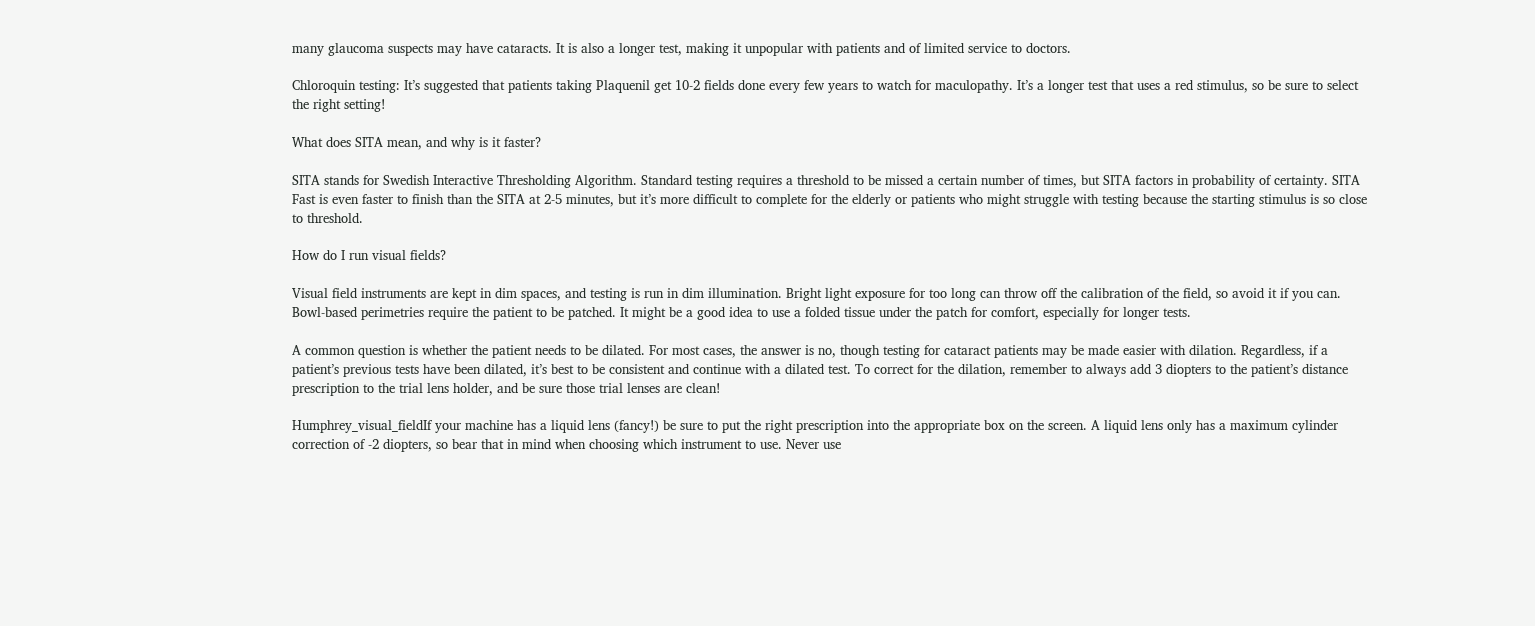many glaucoma suspects may have cataracts. It is also a longer test, making it unpopular with patients and of limited service to doctors.

Chloroquin testing: It’s suggested that patients taking Plaquenil get 10-2 fields done every few years to watch for maculopathy. It’s a longer test that uses a red stimulus, so be sure to select the right setting!

What does SITA mean, and why is it faster?

SITA stands for Swedish Interactive Thresholding Algorithm. Standard testing requires a threshold to be missed a certain number of times, but SITA factors in probability of certainty. SITA Fast is even faster to finish than the SITA at 2-5 minutes, but it’s more difficult to complete for the elderly or patients who might struggle with testing because the starting stimulus is so close to threshold.

How do I run visual fields?

Visual field instruments are kept in dim spaces, and testing is run in dim illumination. Bright light exposure for too long can throw off the calibration of the field, so avoid it if you can. Bowl-based perimetries require the patient to be patched. It might be a good idea to use a folded tissue under the patch for comfort, especially for longer tests.

A common question is whether the patient needs to be dilated. For most cases, the answer is no, though testing for cataract patients may be made easier with dilation. Regardless, if a patient’s previous tests have been dilated, it’s best to be consistent and continue with a dilated test. To correct for the dilation, remember to always add 3 diopters to the patient’s distance prescription to the trial lens holder, and be sure those trial lenses are clean!

Humphrey_visual_fieldIf your machine has a liquid lens (fancy!) be sure to put the right prescription into the appropriate box on the screen. A liquid lens only has a maximum cylinder correction of -2 diopters, so bear that in mind when choosing which instrument to use. Never use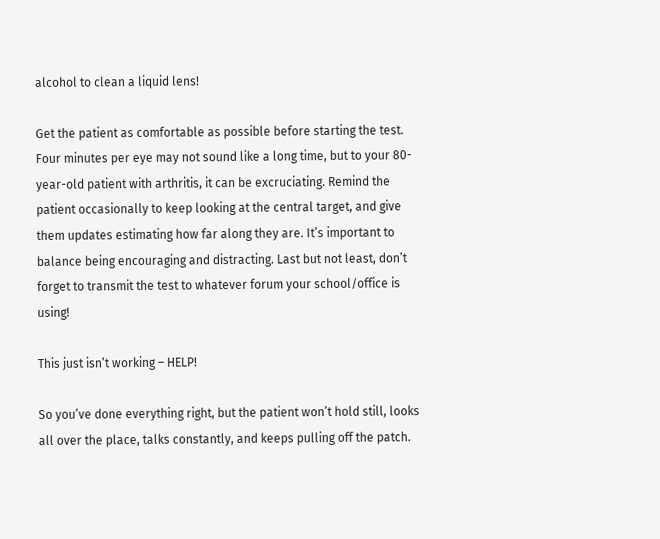alcohol to clean a liquid lens!

Get the patient as comfortable as possible before starting the test. Four minutes per eye may not sound like a long time, but to your 80-year-old patient with arthritis, it can be excruciating. Remind the patient occasionally to keep looking at the central target, and give them updates estimating how far along they are. It’s important to balance being encouraging and distracting. Last but not least, don’t forget to transmit the test to whatever forum your school/office is using!

This just isn’t working – HELP!

So you’ve done everything right, but the patient won’t hold still, looks all over the place, talks constantly, and keeps pulling off the patch.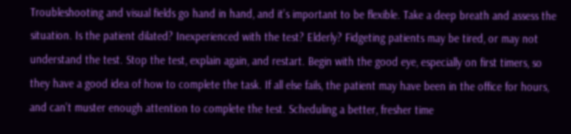Troubleshooting and visual fields go hand in hand, and it’s important to be flexible. Take a deep breath and assess the situation. Is the patient dilated? Inexperienced with the test? Elderly? Fidgeting patients may be tired, or may not understand the test. Stop the test, explain again, and restart. Begin with the good eye, especially on first timers, so they have a good idea of how to complete the task. If all else fails, the patient may have been in the office for hours, and can’t muster enough attention to complete the test. Scheduling a better, fresher time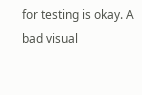for testing is okay. A bad visual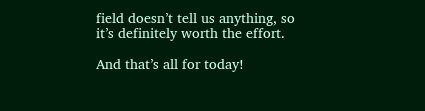field doesn’t tell us anything, so it’s definitely worth the effort.

And that’s all for today!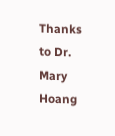Thanks to Dr. Mary Hoang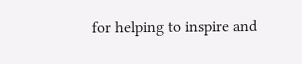for helping to inspire and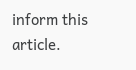inform this article.